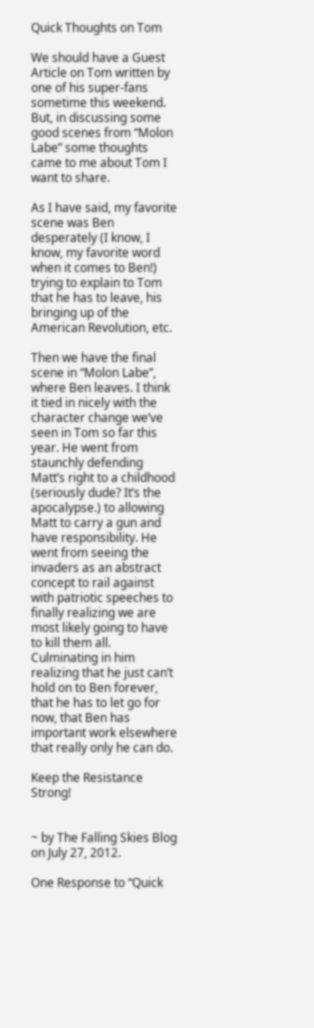Quick Thoughts on Tom

We should have a Guest Article on Tom written by one of his super-fans sometime this weekend. But, in discussing some good scenes from “Molon Labe” some thoughts came to me about Tom I want to share.

As I have said, my favorite scene was Ben desperately (I know, I know, my favorite word when it comes to Ben!) trying to explain to Tom that he has to leave, his bringing up of the American Revolution, etc.

Then we have the final scene in “Molon Labe”, where Ben leaves. I think it tied in nicely with the character change we’ve seen in Tom so far this year. He went from staunchly defending Matt’s right to a childhood (seriously dude? It’s the apocalypse.) to allowing Matt to carry a gun and have responsibility. He went from seeing the invaders as an abstract concept to rail against with patriotic speeches to finally realizing we are most likely going to have to kill them all. Culminating in him realizing that he just can’t hold on to Ben forever, that he has to let go for now, that Ben has important work elsewhere that really only he can do.

Keep the Resistance Strong!


~ by The Falling Skies Blog on July 27, 2012.

One Response to “Quick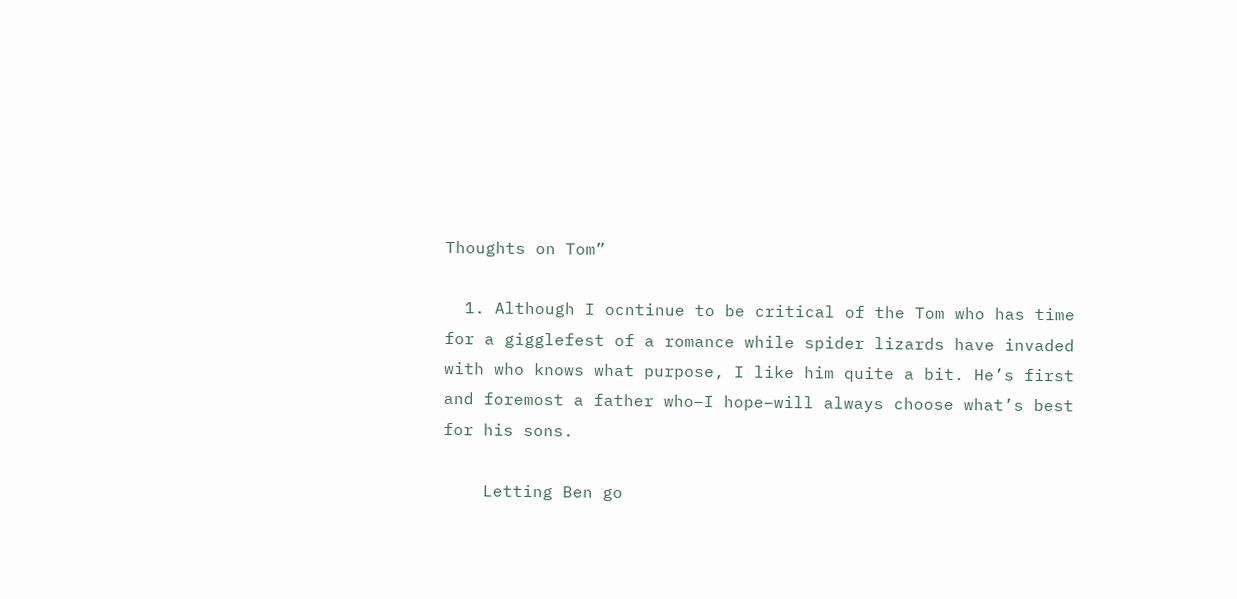Thoughts on Tom”

  1. Although I ocntinue to be critical of the Tom who has time for a gigglefest of a romance while spider lizards have invaded with who knows what purpose, I like him quite a bit. He’s first and foremost a father who–I hope–will always choose what’s best for his sons.

    Letting Ben go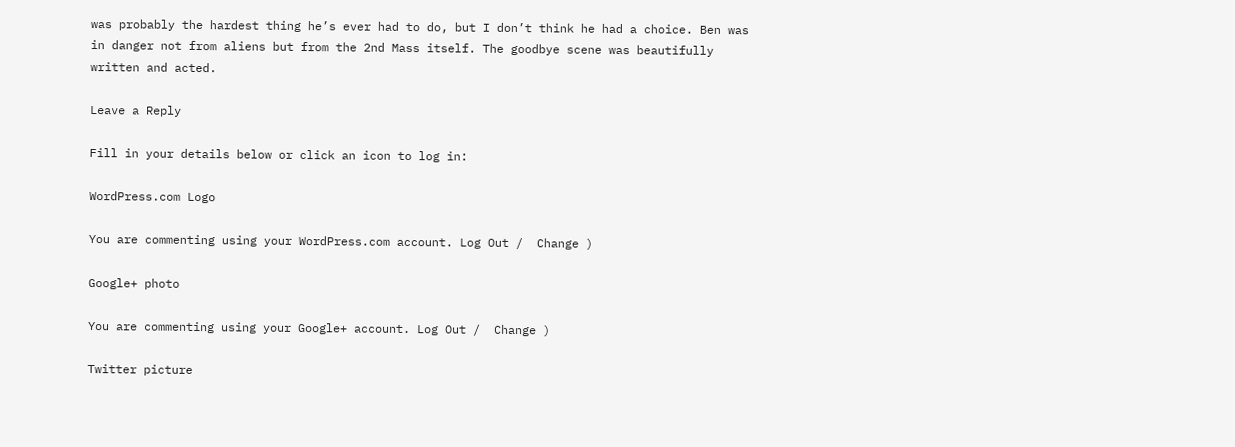was probably the hardest thing he’s ever had to do, but I don’t think he had a choice. Ben was in danger not from aliens but from the 2nd Mass itself. The goodbye scene was beautifully written and acted.

Leave a Reply

Fill in your details below or click an icon to log in:

WordPress.com Logo

You are commenting using your WordPress.com account. Log Out /  Change )

Google+ photo

You are commenting using your Google+ account. Log Out /  Change )

Twitter picture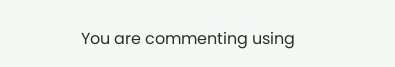You are commenting using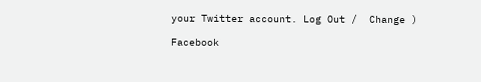your Twitter account. Log Out /  Change )

Facebook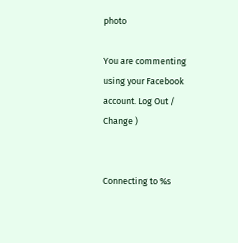photo

You are commenting using your Facebook account. Log Out /  Change )


Connecting to %s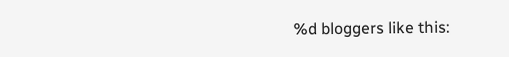%d bloggers like this: